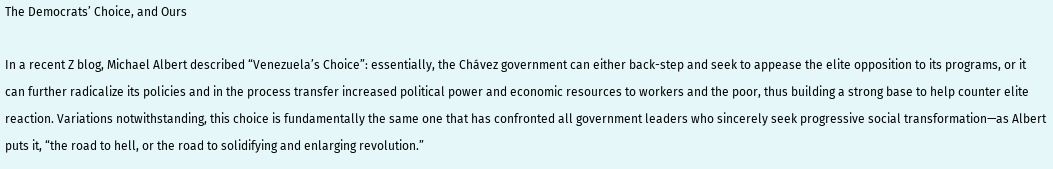The Democrats’ Choice, and Ours

In a recent Z blog, Michael Albert described “Venezuela’s Choice”: essentially, the Chávez government can either back-step and seek to appease the elite opposition to its programs, or it can further radicalize its policies and in the process transfer increased political power and economic resources to workers and the poor, thus building a strong base to help counter elite reaction. Variations notwithstanding, this choice is fundamentally the same one that has confronted all government leaders who sincerely seek progressive social transformation—as Albert puts it, “the road to hell, or the road to solidifying and enlarging revolution.”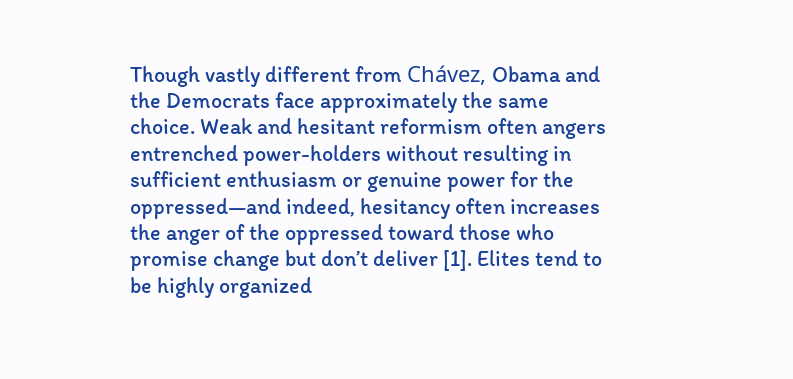Though vastly different from Chávez, Obama and the Democrats face approximately the same choice. Weak and hesitant reformism often angers entrenched power-holders without resulting in sufficient enthusiasm or genuine power for the oppressed—and indeed, hesitancy often increases the anger of the oppressed toward those who promise change but don’t deliver [1]. Elites tend to be highly organized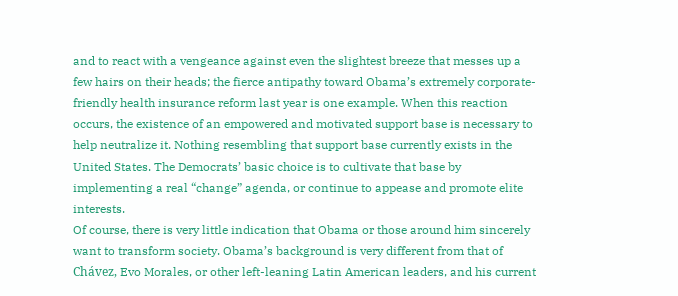and to react with a vengeance against even the slightest breeze that messes up a few hairs on their heads; the fierce antipathy toward Obama’s extremely corporate-friendly health insurance reform last year is one example. When this reaction occurs, the existence of an empowered and motivated support base is necessary to help neutralize it. Nothing resembling that support base currently exists in the United States. The Democrats’ basic choice is to cultivate that base by implementing a real “change” agenda, or continue to appease and promote elite interests.
Of course, there is very little indication that Obama or those around him sincerely want to transform society. Obama’s background is very different from that of Chávez, Evo Morales, or other left-leaning Latin American leaders, and his current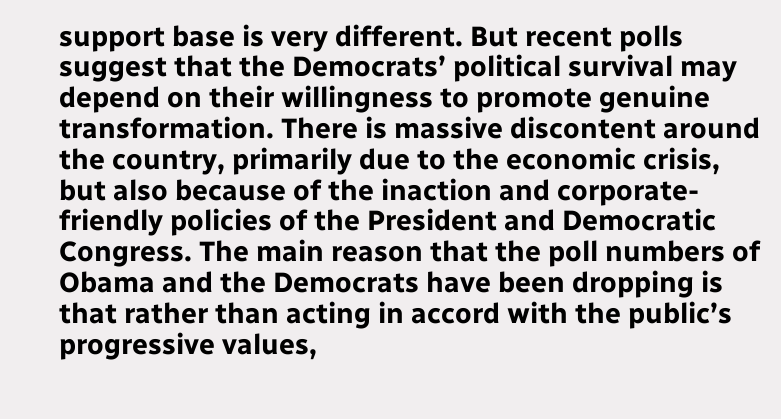support base is very different. But recent polls suggest that the Democrats’ political survival may depend on their willingness to promote genuine transformation. There is massive discontent around the country, primarily due to the economic crisis, but also because of the inaction and corporate-friendly policies of the President and Democratic Congress. The main reason that the poll numbers of Obama and the Democrats have been dropping is that rather than acting in accord with the public’s progressive values,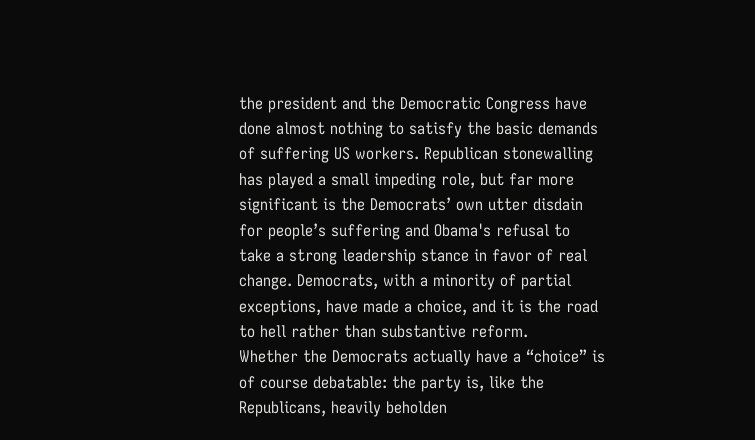the president and the Democratic Congress have done almost nothing to satisfy the basic demands of suffering US workers. Republican stonewalling has played a small impeding role, but far more significant is the Democrats’ own utter disdain for people’s suffering and Obama's refusal to take a strong leadership stance in favor of real change. Democrats, with a minority of partial exceptions, have made a choice, and it is the road to hell rather than substantive reform.
Whether the Democrats actually have a “choice” is of course debatable: the party is, like the Republicans, heavily beholden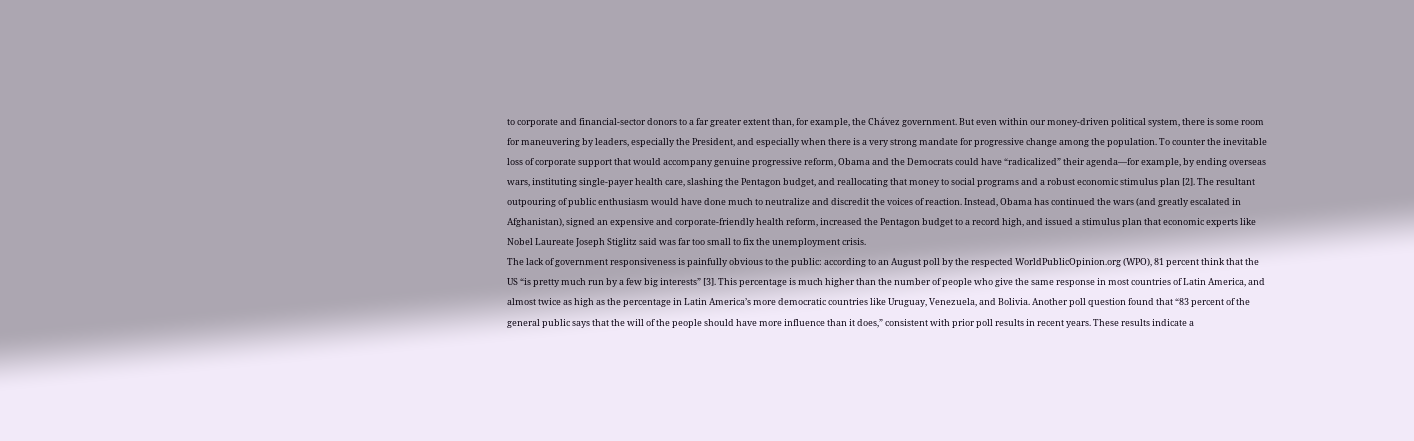to corporate and financial-sector donors to a far greater extent than, for example, the Chávez government. But even within our money-driven political system, there is some room for maneuvering by leaders, especially the President, and especially when there is a very strong mandate for progressive change among the population. To counter the inevitable loss of corporate support that would accompany genuine progressive reform, Obama and the Democrats could have “radicalized” their agenda—for example, by ending overseas wars, instituting single-payer health care, slashing the Pentagon budget, and reallocating that money to social programs and a robust economic stimulus plan [2]. The resultant outpouring of public enthusiasm would have done much to neutralize and discredit the voices of reaction. Instead, Obama has continued the wars (and greatly escalated in Afghanistan), signed an expensive and corporate-friendly health reform, increased the Pentagon budget to a record high, and issued a stimulus plan that economic experts like Nobel Laureate Joseph Stiglitz said was far too small to fix the unemployment crisis.
The lack of government responsiveness is painfully obvious to the public: according to an August poll by the respected WorldPublicOpinion.org (WPO), 81 percent think that the US “is pretty much run by a few big interests” [3]. This percentage is much higher than the number of people who give the same response in most countries of Latin America, and almost twice as high as the percentage in Latin America’s more democratic countries like Uruguay, Venezuela, and Bolivia. Another poll question found that “83 percent of the general public says that the will of the people should have more influence than it does,” consistent with prior poll results in recent years. These results indicate a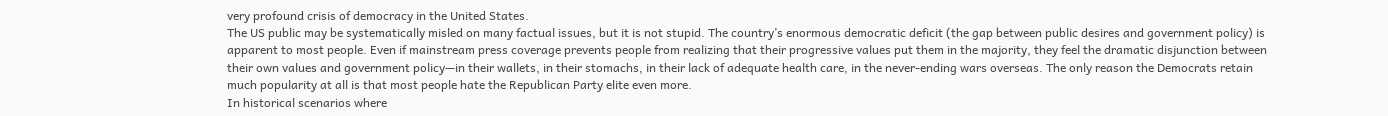very profound crisis of democracy in the United States.
The US public may be systematically misled on many factual issues, but it is not stupid. The country’s enormous democratic deficit (the gap between public desires and government policy) is apparent to most people. Even if mainstream press coverage prevents people from realizing that their progressive values put them in the majority, they feel the dramatic disjunction between their own values and government policy—in their wallets, in their stomachs, in their lack of adequate health care, in the never-ending wars overseas. The only reason the Democrats retain much popularity at all is that most people hate the Republican Party elite even more.
In historical scenarios where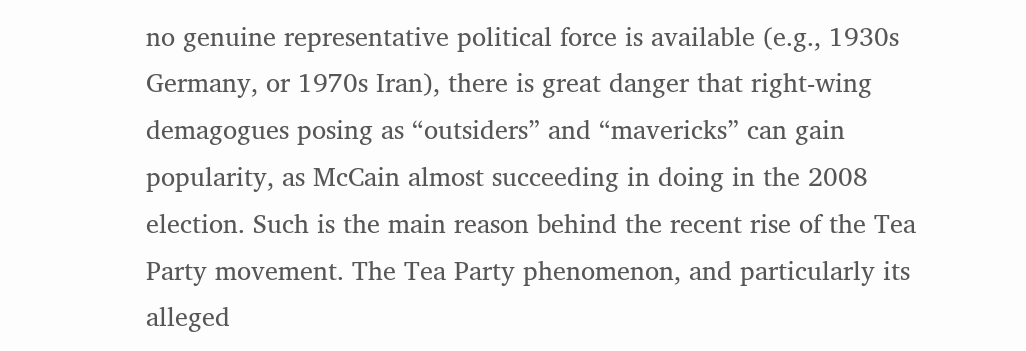no genuine representative political force is available (e.g., 1930s Germany, or 1970s Iran), there is great danger that right-wing demagogues posing as “outsiders” and “mavericks” can gain popularity, as McCain almost succeeding in doing in the 2008 election. Such is the main reason behind the recent rise of the Tea Party movement. The Tea Party phenomenon, and particularly its alleged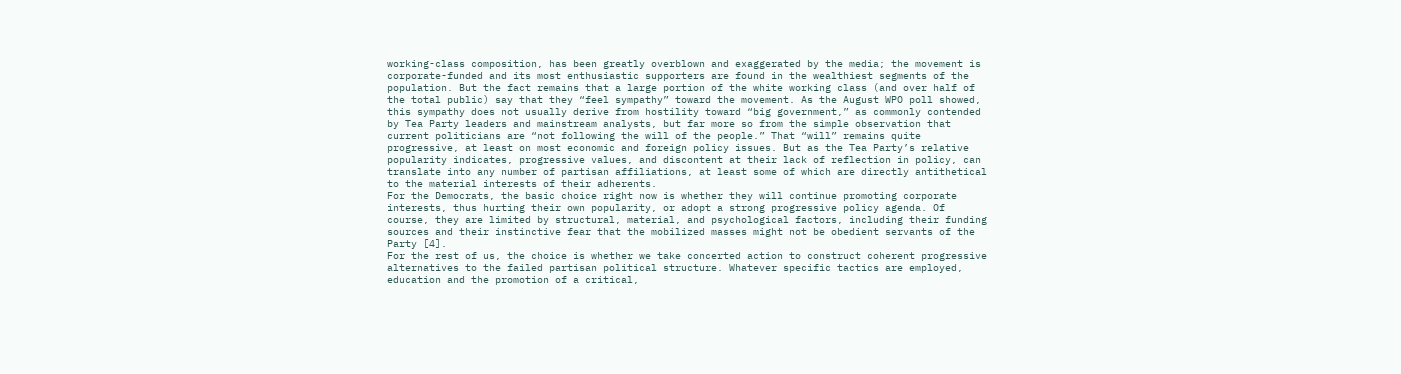working-class composition, has been greatly overblown and exaggerated by the media; the movement is corporate-funded and its most enthusiastic supporters are found in the wealthiest segments of the population. But the fact remains that a large portion of the white working class (and over half of the total public) say that they “feel sympathy” toward the movement. As the August WPO poll showed, this sympathy does not usually derive from hostility toward “big government,” as commonly contended by Tea Party leaders and mainstream analysts, but far more so from the simple observation that current politicians are “not following the will of the people.” That “will” remains quite progressive, at least on most economic and foreign policy issues. But as the Tea Party’s relative popularity indicates, progressive values, and discontent at their lack of reflection in policy, can translate into any number of partisan affiliations, at least some of which are directly antithetical to the material interests of their adherents.
For the Democrats, the basic choice right now is whether they will continue promoting corporate interests, thus hurting their own popularity, or adopt a strong progressive policy agenda. Of course, they are limited by structural, material, and psychological factors, including their funding sources and their instinctive fear that the mobilized masses might not be obedient servants of the Party [4].
For the rest of us, the choice is whether we take concerted action to construct coherent progressive alternatives to the failed partisan political structure. Whatever specific tactics are employed, education and the promotion of a critical,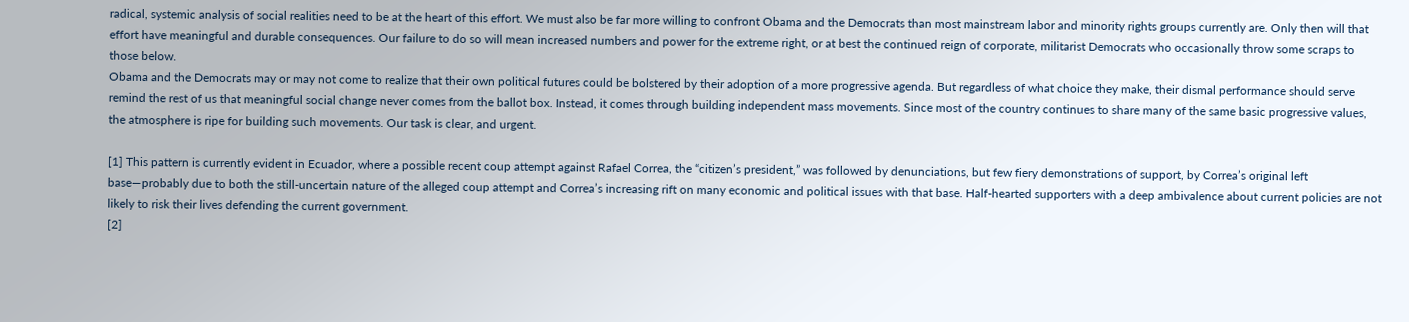radical, systemic analysis of social realities need to be at the heart of this effort. We must also be far more willing to confront Obama and the Democrats than most mainstream labor and minority rights groups currently are. Only then will that effort have meaningful and durable consequences. Our failure to do so will mean increased numbers and power for the extreme right, or at best the continued reign of corporate, militarist Democrats who occasionally throw some scraps to those below.
Obama and the Democrats may or may not come to realize that their own political futures could be bolstered by their adoption of a more progressive agenda. But regardless of what choice they make, their dismal performance should serve remind the rest of us that meaningful social change never comes from the ballot box. Instead, it comes through building independent mass movements. Since most of the country continues to share many of the same basic progressive values, the atmosphere is ripe for building such movements. Our task is clear, and urgent.

[1] This pattern is currently evident in Ecuador, where a possible recent coup attempt against Rafael Correa, the “citizen’s president,” was followed by denunciations, but few fiery demonstrations of support, by Correa’s original left base—probably due to both the still-uncertain nature of the alleged coup attempt and Correa’s increasing rift on many economic and political issues with that base. Half-hearted supporters with a deep ambivalence about current policies are not likely to risk their lives defending the current government.
[2]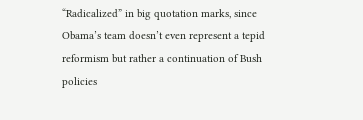“Radicalized” in big quotation marks, since Obama’s team doesn’t even represent a tepid reformism but rather a continuation of Bush policies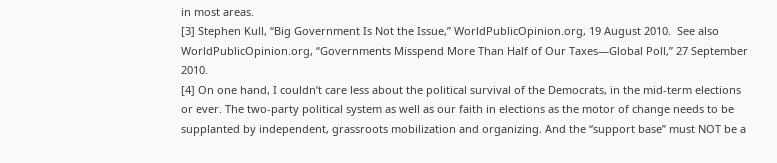in most areas.
[3] Stephen Kull, “Big Government Is Not the Issue,” WorldPublicOpinion.org, 19 August 2010.  See also WorldPublicOpinion.org, “Governments Misspend More Than Half of Our Taxes—Global Poll,” 27 September 2010.
[4] On one hand, I couldn’t care less about the political survival of the Democrats, in the mid-term elections or ever. The two-party political system as well as our faith in elections as the motor of change needs to be supplanted by independent, grassroots mobilization and organizing. And the “support base” must NOT be a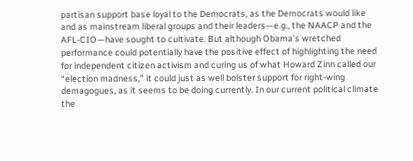partisan support base loyal to the Democrats, as the Democrats would like and as mainstream liberal groups and their leaders—e.g., the NAACP and the AFL-CIO—have sought to cultivate. But although Obama’s wretched performance could potentially have the positive effect of highlighting the need for independent citizen activism and curing us of what Howard Zinn called our “election madness,” it could just as well bolster support for right-wing demagogues, as it seems to be doing currently. In our current political climate the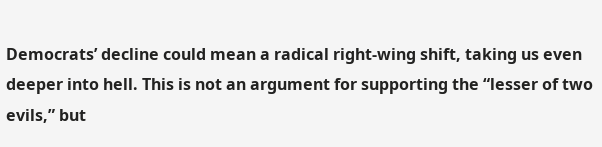Democrats’ decline could mean a radical right-wing shift, taking us even deeper into hell. This is not an argument for supporting the “lesser of two evils,” but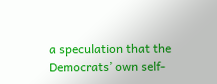a speculation that the Democrats’ own self-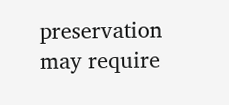preservation may require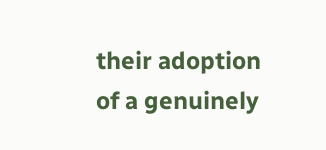their adoption of a genuinely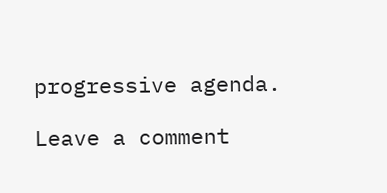progressive agenda.

Leave a comment